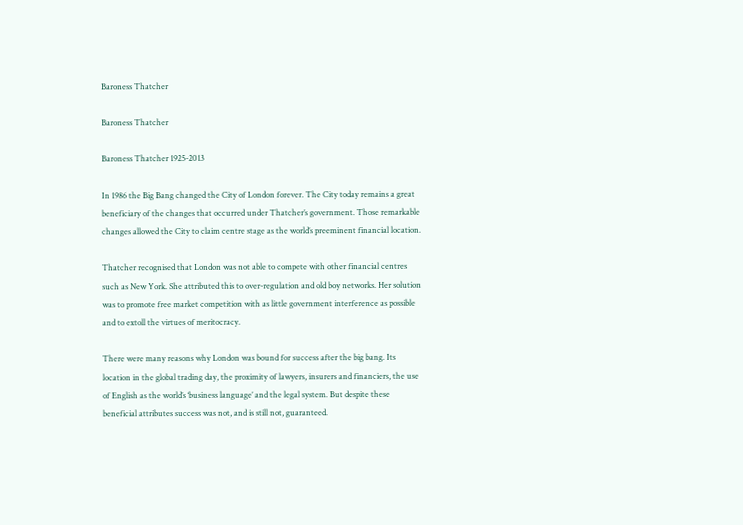Baroness Thatcher

Baroness Thatcher

Baroness Thatcher 1925-2013

In 1986 the Big Bang changed the City of London forever. The City today remains a great beneficiary of the changes that occurred under Thatcher’s government. Those remarkable changes allowed the City to claim centre stage as the world’s preeminent financial location.

Thatcher recognised that London was not able to compete with other financial centres such as New York. She attributed this to over-regulation and old boy networks. Her solution was to promote free market competition with as little government interference as possible and to extoll the virtues of meritocracy.

There were many reasons why London was bound for success after the big bang. Its location in the global trading day, the proximity of lawyers, insurers and financiers, the use of English as the world’s ‘business language’ and the legal system. But despite these beneficial attributes success was not, and is still not, guaranteed.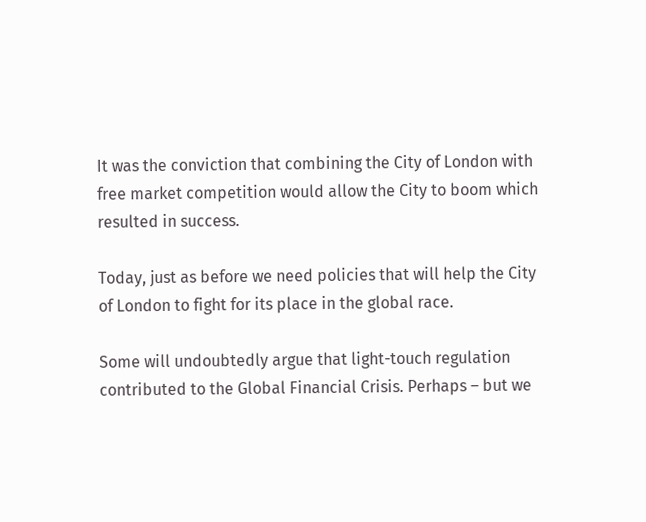It was the conviction that combining the City of London with free market competition would allow the City to boom which resulted in success.

Today, just as before we need policies that will help the City of London to fight for its place in the global race.

Some will undoubtedly argue that light-touch regulation contributed to the Global Financial Crisis. Perhaps – but we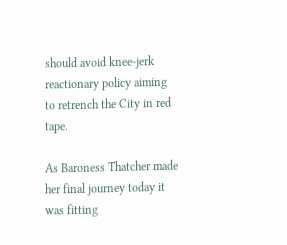should avoid knee-jerk reactionary policy aiming to retrench the City in red tape.

As Baroness Thatcher made her final journey today it was fitting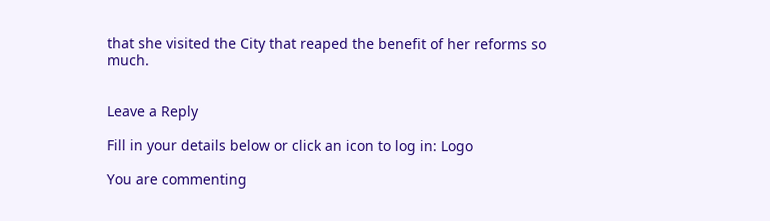that she visited the City that reaped the benefit of her reforms so much.


Leave a Reply

Fill in your details below or click an icon to log in: Logo

You are commenting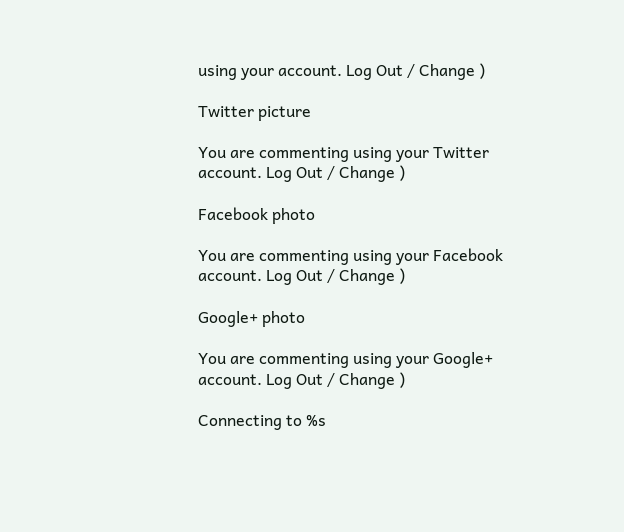using your account. Log Out / Change )

Twitter picture

You are commenting using your Twitter account. Log Out / Change )

Facebook photo

You are commenting using your Facebook account. Log Out / Change )

Google+ photo

You are commenting using your Google+ account. Log Out / Change )

Connecting to %s